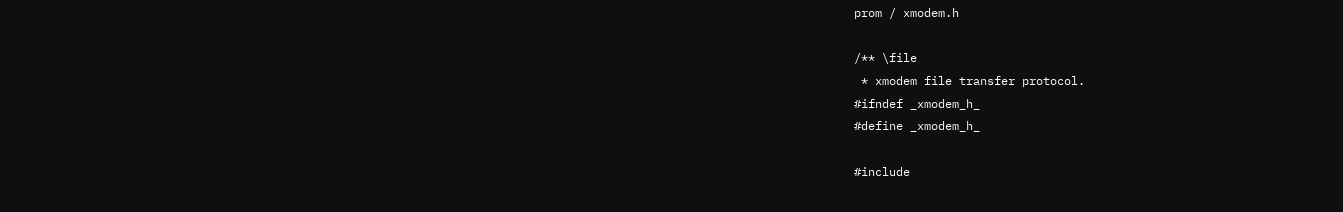prom / xmodem.h

/** \file
 * xmodem file transfer protocol.
#ifndef _xmodem_h_
#define _xmodem_h_

#include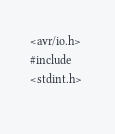<avr/io.h>
#include <stdint.h>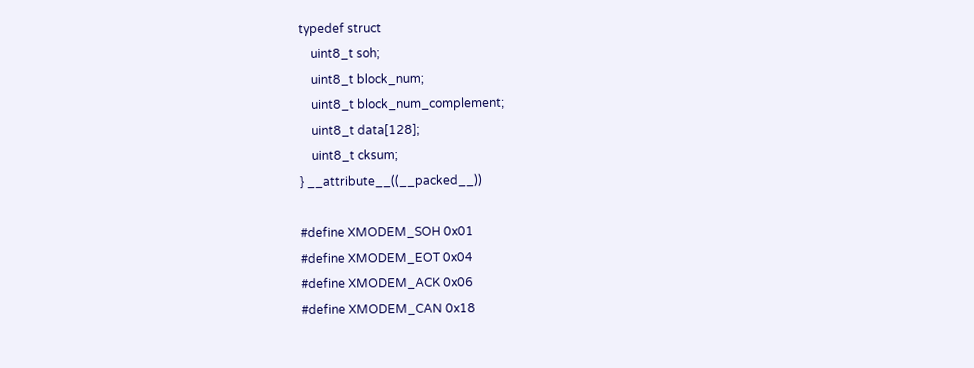typedef struct
    uint8_t soh;
    uint8_t block_num;
    uint8_t block_num_complement;
    uint8_t data[128];
    uint8_t cksum;
} __attribute__((__packed__))

#define XMODEM_SOH 0x01
#define XMODEM_EOT 0x04
#define XMODEM_ACK 0x06
#define XMODEM_CAN 0x18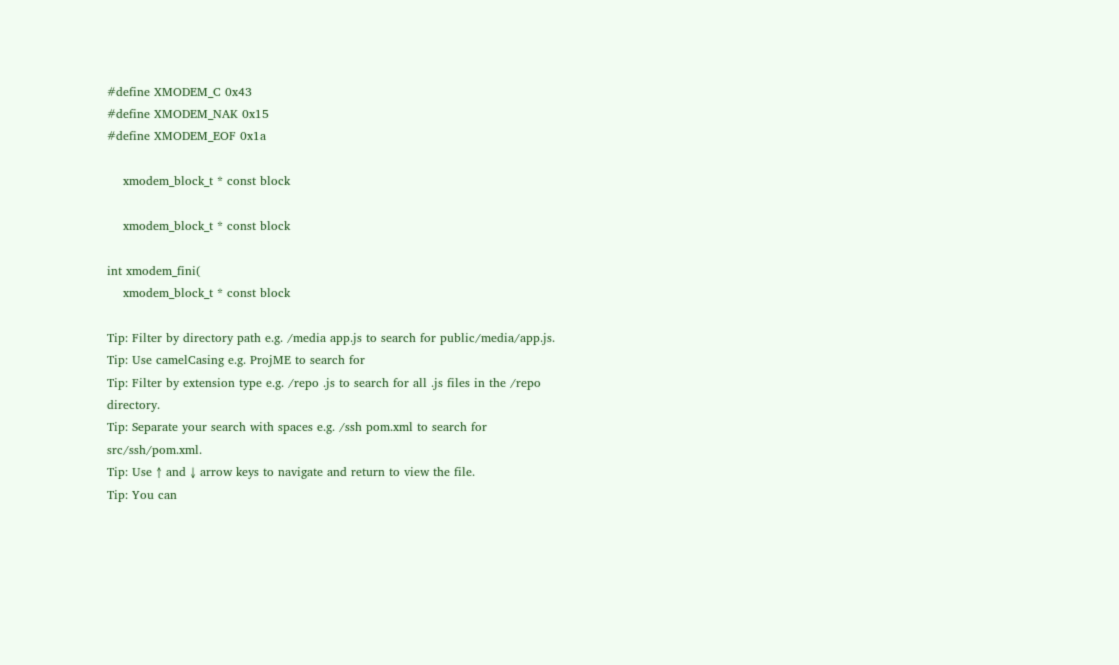#define XMODEM_C 0x43
#define XMODEM_NAK 0x15
#define XMODEM_EOF 0x1a

    xmodem_block_t * const block

    xmodem_block_t * const block

int xmodem_fini(
    xmodem_block_t * const block

Tip: Filter by directory path e.g. /media app.js to search for public/media/app.js.
Tip: Use camelCasing e.g. ProjME to search for
Tip: Filter by extension type e.g. /repo .js to search for all .js files in the /repo directory.
Tip: Separate your search with spaces e.g. /ssh pom.xml to search for src/ssh/pom.xml.
Tip: Use ↑ and ↓ arrow keys to navigate and return to view the file.
Tip: You can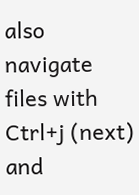also navigate files with Ctrl+j (next) and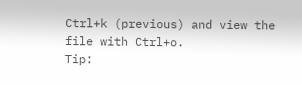Ctrl+k (previous) and view the file with Ctrl+o.
Tip: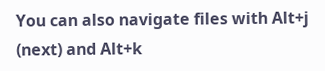You can also navigate files with Alt+j (next) and Alt+k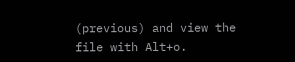(previous) and view the file with Alt+o.